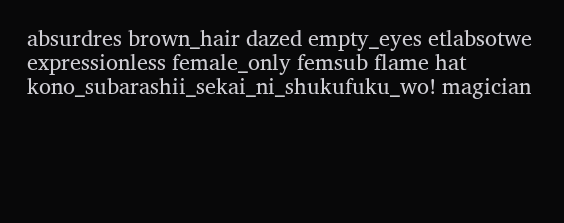absurdres brown_hair dazed empty_eyes etlabsotwe expressionless female_only femsub flame hat kono_subarashii_sekai_ni_shukufuku_wo! magician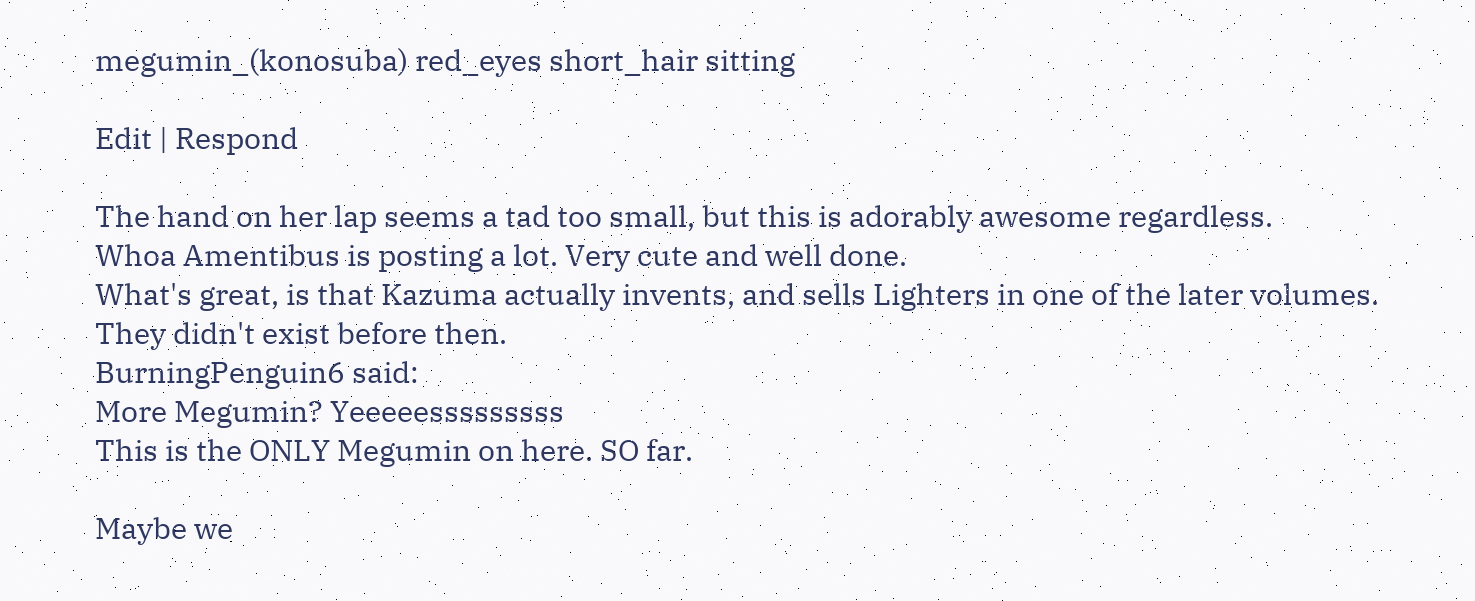megumin_(konosuba) red_eyes short_hair sitting

Edit | Respond

The hand on her lap seems a tad too small, but this is adorably awesome regardless.
Whoa Amentibus is posting a lot. Very cute and well done.
What's great, is that Kazuma actually invents, and sells Lighters in one of the later volumes. They didn't exist before then.
BurningPenguin6 said:
More Megumin? Yeeeeesssssssss
This is the ONLY Megumin on here. SO far.

Maybe we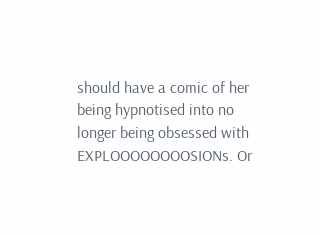should have a comic of her being hypnotised into no longer being obsessed with EXPLOOOOOOOOSIONs. Or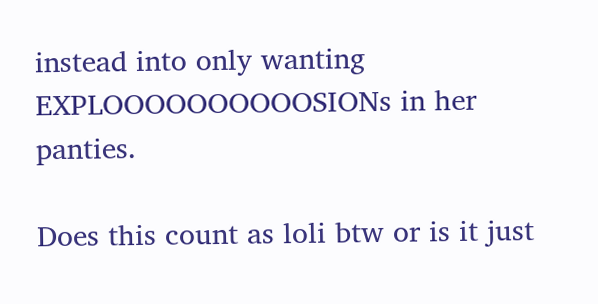instead into only wanting EXPLOOOOOOOOOOSIONs in her panties.

Does this count as loli btw or is it just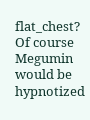flat_chest?
Of course Megumin would be hypnotized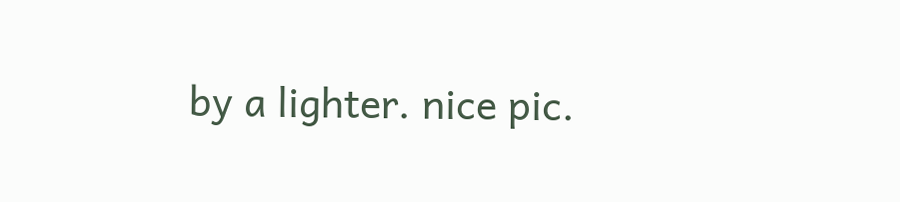by a lighter. nice pic.